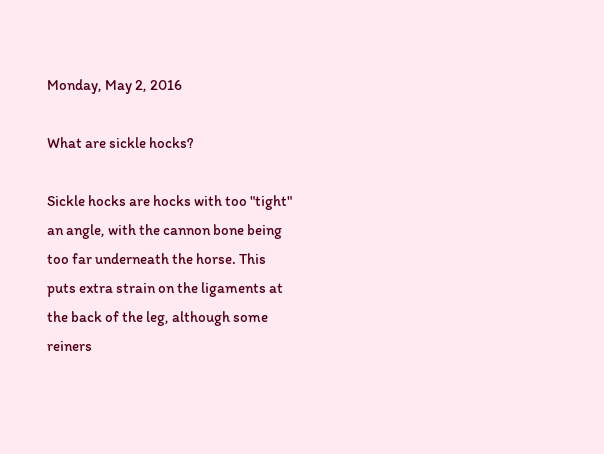Monday, May 2, 2016

What are sickle hocks?

Sickle hocks are hocks with too "tight" an angle, with the cannon bone being too far underneath the horse. This puts extra strain on the ligaments at the back of the leg, although some reiners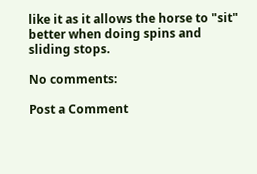like it as it allows the horse to "sit" better when doing spins and sliding stops.

No comments:

Post a Comment